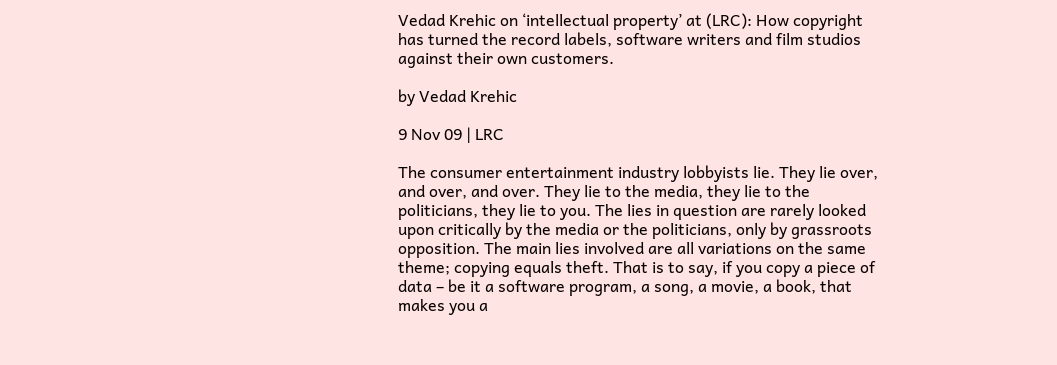Vedad Krehic on ‘intellectual property’ at (LRC): How copyright has turned the record labels, software writers and film studios against their own customers.

by Vedad Krehic

9 Nov 09 | LRC

The consumer entertainment industry lobbyists lie. They lie over, and over, and over. They lie to the media, they lie to the politicians, they lie to you. The lies in question are rarely looked upon critically by the media or the politicians, only by grassroots opposition. The main lies involved are all variations on the same theme; copying equals theft. That is to say, if you copy a piece of data – be it a software program, a song, a movie, a book, that makes you a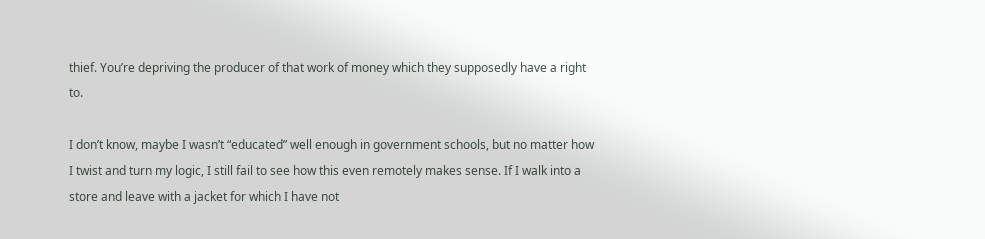thief. You’re depriving the producer of that work of money which they supposedly have a right to.

I don’t know, maybe I wasn’t “educated” well enough in government schools, but no matter how I twist and turn my logic, I still fail to see how this even remotely makes sense. If I walk into a store and leave with a jacket for which I have not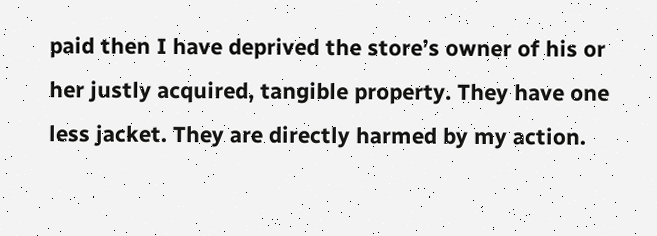paid then I have deprived the store’s owner of his or her justly acquired, tangible property. They have one less jacket. They are directly harmed by my action.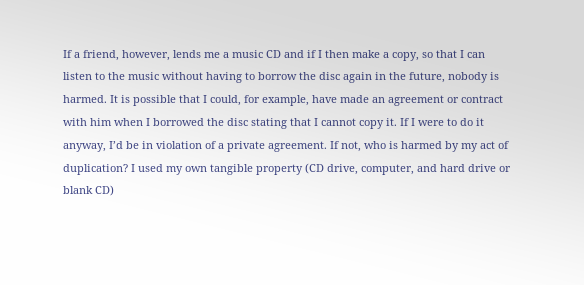If a friend, however, lends me a music CD and if I then make a copy, so that I can listen to the music without having to borrow the disc again in the future, nobody is harmed. It is possible that I could, for example, have made an agreement or contract with him when I borrowed the disc stating that I cannot copy it. If I were to do it anyway, I’d be in violation of a private agreement. If not, who is harmed by my act of duplication? I used my own tangible property (CD drive, computer, and hard drive or blank CD)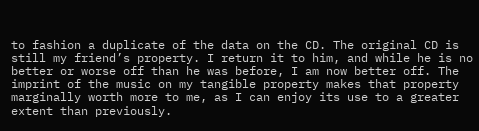to fashion a duplicate of the data on the CD. The original CD is still my friend’s property. I return it to him, and while he is no better or worse off than he was before, I am now better off. The imprint of the music on my tangible property makes that property marginally worth more to me, as I can enjoy its use to a greater extent than previously.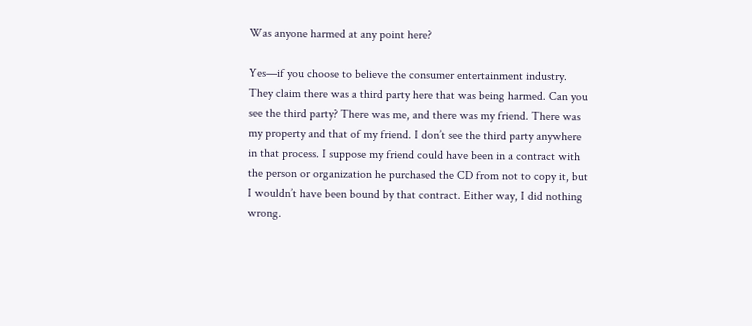Was anyone harmed at any point here?

Yes—if you choose to believe the consumer entertainment industry. They claim there was a third party here that was being harmed. Can you see the third party? There was me, and there was my friend. There was my property and that of my friend. I don’t see the third party anywhere in that process. I suppose my friend could have been in a contract with the person or organization he purchased the CD from not to copy it, but I wouldn’t have been bound by that contract. Either way, I did nothing wrong.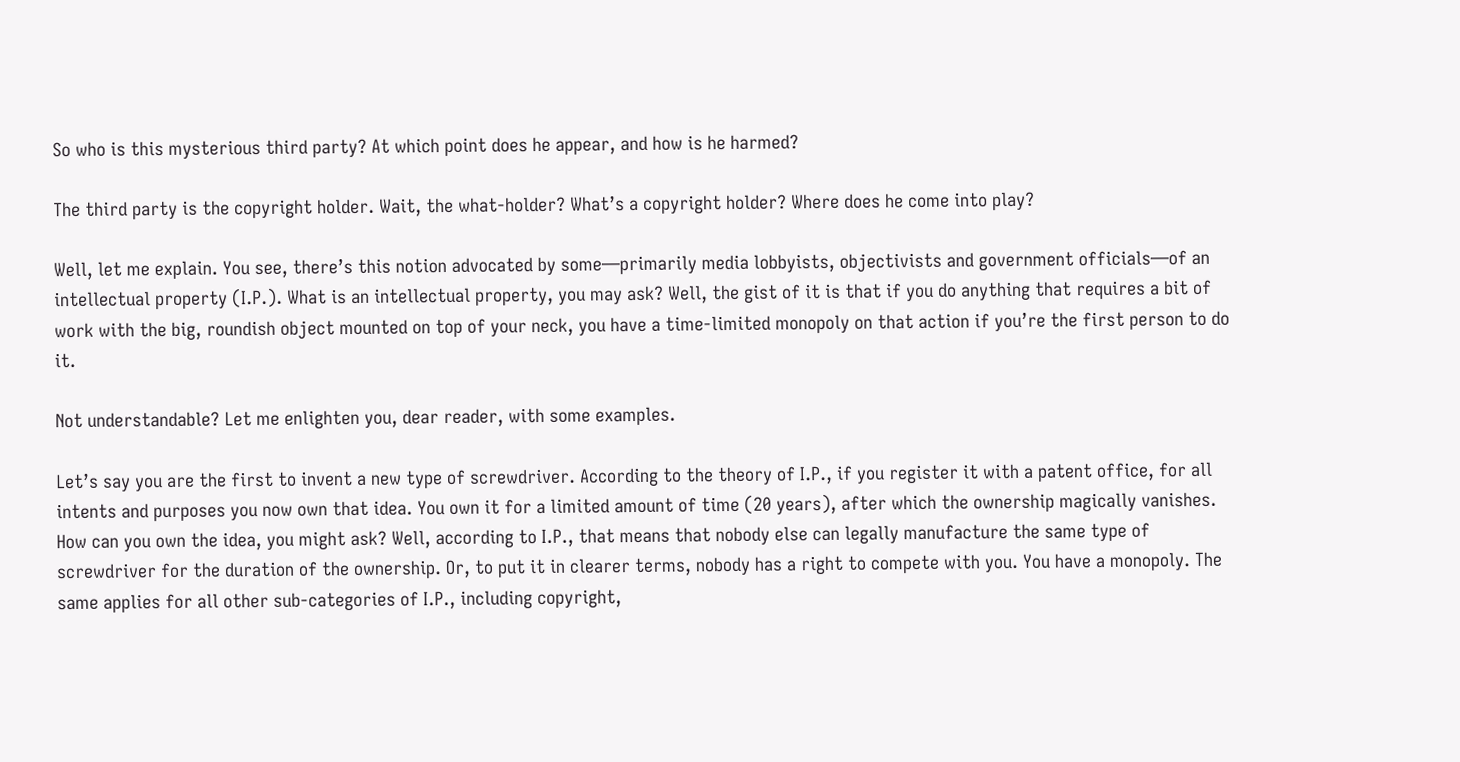So who is this mysterious third party? At which point does he appear, and how is he harmed?

The third party is the copyright holder. Wait, the what-holder? What’s a copyright holder? Where does he come into play?

Well, let me explain. You see, there’s this notion advocated by some—primarily media lobbyists, objectivists and government officials—of an intellectual property (I.P.). What is an intellectual property, you may ask? Well, the gist of it is that if you do anything that requires a bit of work with the big, roundish object mounted on top of your neck, you have a time-limited monopoly on that action if you’re the first person to do it.

Not understandable? Let me enlighten you, dear reader, with some examples.

Let’s say you are the first to invent a new type of screwdriver. According to the theory of I.P., if you register it with a patent office, for all intents and purposes you now own that idea. You own it for a limited amount of time (20 years), after which the ownership magically vanishes. How can you own the idea, you might ask? Well, according to I.P., that means that nobody else can legally manufacture the same type of screwdriver for the duration of the ownership. Or, to put it in clearer terms, nobody has a right to compete with you. You have a monopoly. The same applies for all other sub-categories of I.P., including copyright,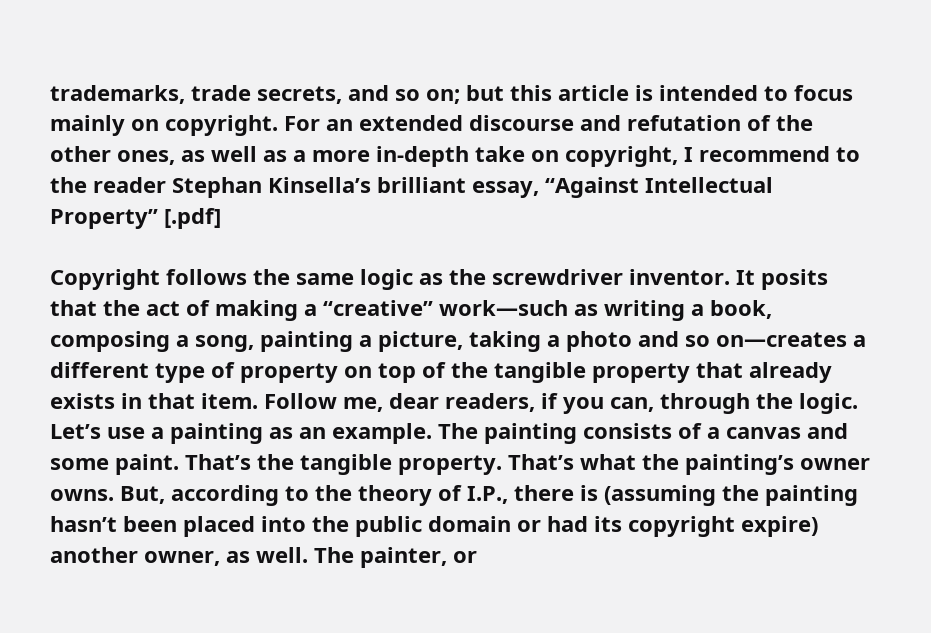trademarks, trade secrets, and so on; but this article is intended to focus mainly on copyright. For an extended discourse and refutation of the other ones, as well as a more in-depth take on copyright, I recommend to the reader Stephan Kinsella’s brilliant essay, “Against Intellectual Property” [.pdf]

Copyright follows the same logic as the screwdriver inventor. It posits that the act of making a “creative” work—such as writing a book, composing a song, painting a picture, taking a photo and so on—creates a different type of property on top of the tangible property that already exists in that item. Follow me, dear readers, if you can, through the logic. Let’s use a painting as an example. The painting consists of a canvas and some paint. That’s the tangible property. That’s what the painting’s owner owns. But, according to the theory of I.P., there is (assuming the painting hasn’t been placed into the public domain or had its copyright expire) another owner, as well. The painter, or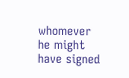whomever he might have signed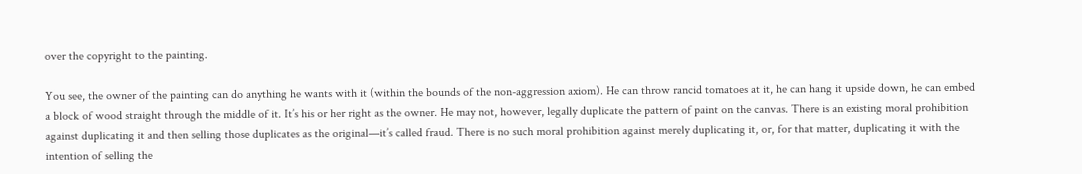over the copyright to the painting.

You see, the owner of the painting can do anything he wants with it (within the bounds of the non-aggression axiom). He can throw rancid tomatoes at it, he can hang it upside down, he can embed a block of wood straight through the middle of it. It’s his or her right as the owner. He may not, however, legally duplicate the pattern of paint on the canvas. There is an existing moral prohibition against duplicating it and then selling those duplicates as the original—it’s called fraud. There is no such moral prohibition against merely duplicating it, or, for that matter, duplicating it with the intention of selling the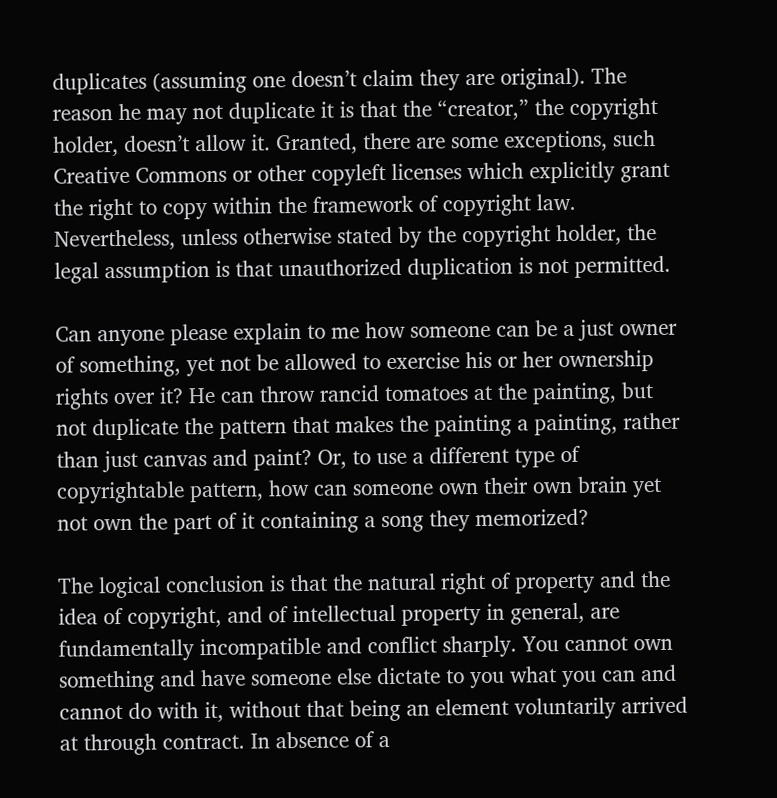duplicates (assuming one doesn’t claim they are original). The reason he may not duplicate it is that the “creator,” the copyright holder, doesn’t allow it. Granted, there are some exceptions, such Creative Commons or other copyleft licenses which explicitly grant the right to copy within the framework of copyright law. Nevertheless, unless otherwise stated by the copyright holder, the legal assumption is that unauthorized duplication is not permitted.

Can anyone please explain to me how someone can be a just owner of something, yet not be allowed to exercise his or her ownership rights over it? He can throw rancid tomatoes at the painting, but not duplicate the pattern that makes the painting a painting, rather than just canvas and paint? Or, to use a different type of copyrightable pattern, how can someone own their own brain yet not own the part of it containing a song they memorized?

The logical conclusion is that the natural right of property and the idea of copyright, and of intellectual property in general, are fundamentally incompatible and conflict sharply. You cannot own something and have someone else dictate to you what you can and cannot do with it, without that being an element voluntarily arrived at through contract. In absence of a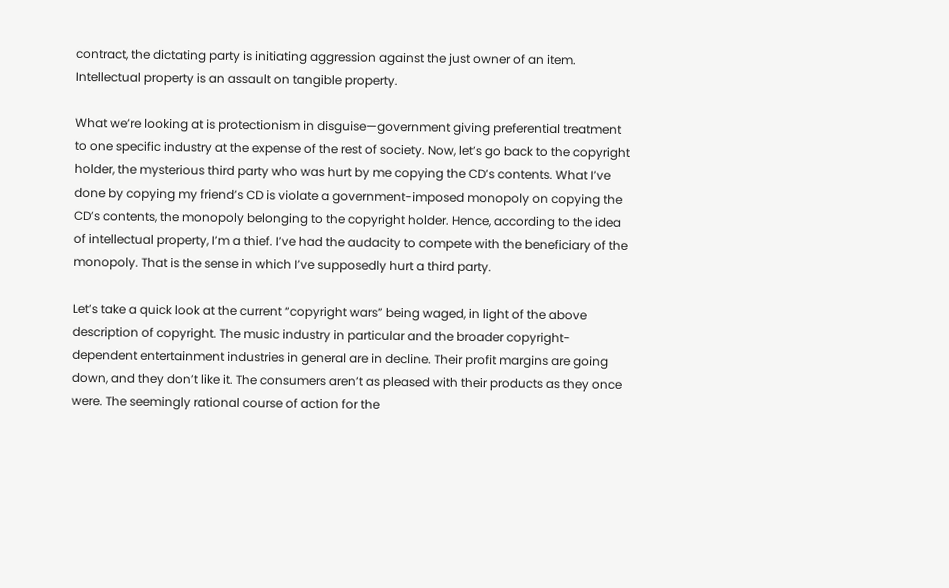contract, the dictating party is initiating aggression against the just owner of an item. Intellectual property is an assault on tangible property.

What we’re looking at is protectionism in disguise—government giving preferential treatment to one specific industry at the expense of the rest of society. Now, let’s go back to the copyright holder, the mysterious third party who was hurt by me copying the CD’s contents. What I’ve done by copying my friend’s CD is violate a government-imposed monopoly on copying the CD’s contents, the monopoly belonging to the copyright holder. Hence, according to the idea of intellectual property, I’m a thief. I’ve had the audacity to compete with the beneficiary of the monopoly. That is the sense in which I’ve supposedly hurt a third party.

Let’s take a quick look at the current “copyright wars” being waged, in light of the above description of copyright. The music industry in particular and the broader copyright-dependent entertainment industries in general are in decline. Their profit margins are going down, and they don’t like it. The consumers aren’t as pleased with their products as they once were. The seemingly rational course of action for the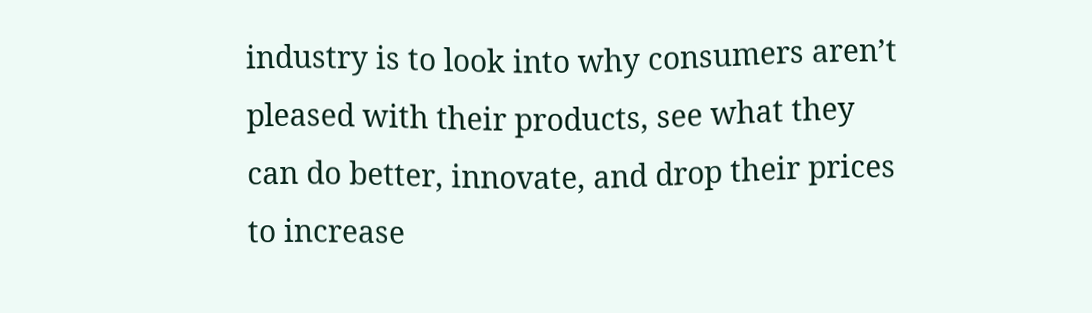industry is to look into why consumers aren’t pleased with their products, see what they can do better, innovate, and drop their prices to increase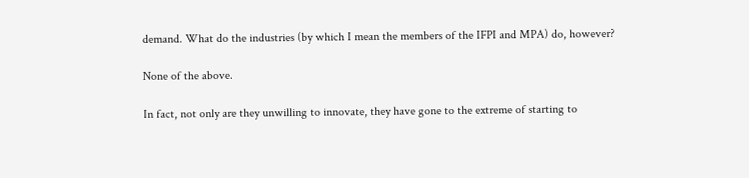demand. What do the industries (by which I mean the members of the IFPI and MPA) do, however?

None of the above.

In fact, not only are they unwilling to innovate, they have gone to the extreme of starting to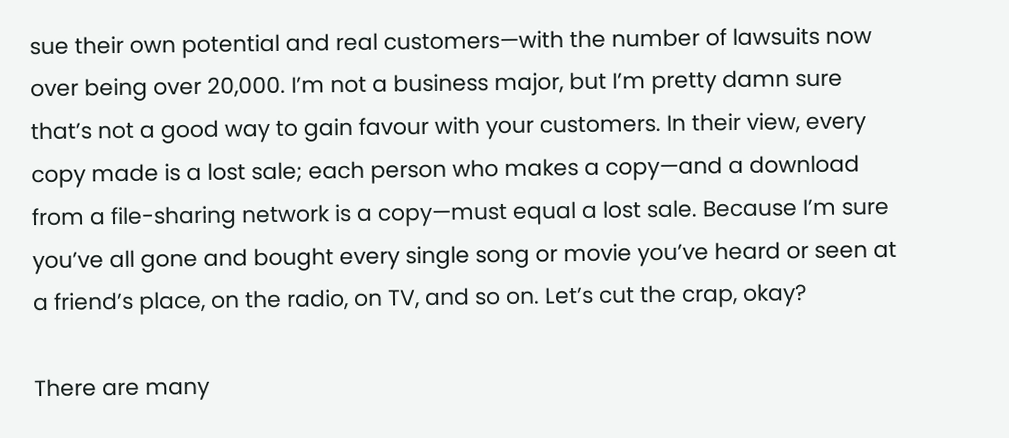sue their own potential and real customers—with the number of lawsuits now over being over 20,000. I’m not a business major, but I’m pretty damn sure that’s not a good way to gain favour with your customers. In their view, every copy made is a lost sale; each person who makes a copy—and a download from a file-sharing network is a copy—must equal a lost sale. Because I’m sure you’ve all gone and bought every single song or movie you’ve heard or seen at a friend’s place, on the radio, on TV, and so on. Let’s cut the crap, okay?

There are many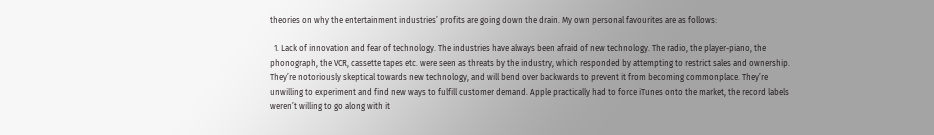theories on why the entertainment industries’ profits are going down the drain. My own personal favourites are as follows:

  1. Lack of innovation and fear of technology. The industries have always been afraid of new technology. The radio, the player-piano, the phonograph, the VCR, cassette tapes etc. were seen as threats by the industry, which responded by attempting to restrict sales and ownership. They’re notoriously skeptical towards new technology, and will bend over backwards to prevent it from becoming commonplace. They’re unwilling to experiment and find new ways to fulfill customer demand. Apple practically had to force iTunes onto the market, the record labels weren’t willing to go along with it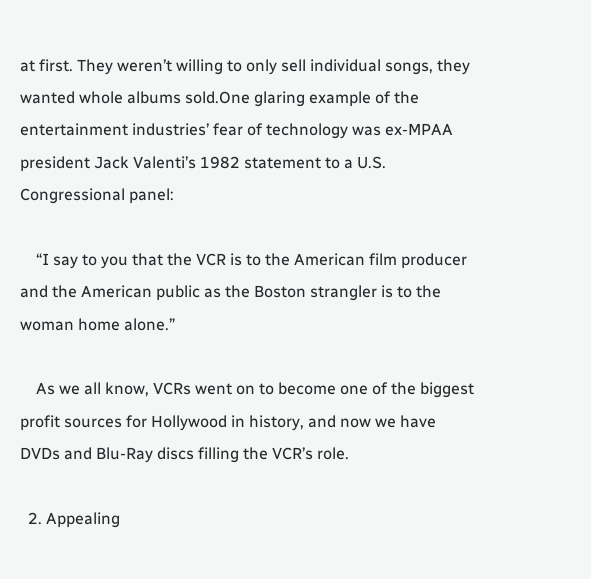at first. They weren’t willing to only sell individual songs, they wanted whole albums sold.One glaring example of the entertainment industries’ fear of technology was ex-MPAA president Jack Valenti’s 1982 statement to a U.S. Congressional panel:

    “I say to you that the VCR is to the American film producer and the American public as the Boston strangler is to the woman home alone.”

    As we all know, VCRs went on to become one of the biggest profit sources for Hollywood in history, and now we have DVDs and Blu-Ray discs filling the VCR’s role.

  2. Appealing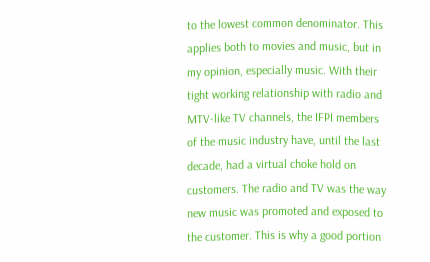to the lowest common denominator. This applies both to movies and music, but in my opinion, especially music. With their tight working relationship with radio and MTV-like TV channels, the IFPI members of the music industry have, until the last decade, had a virtual choke hold on customers. The radio and TV was the way new music was promoted and exposed to the customer. This is why a good portion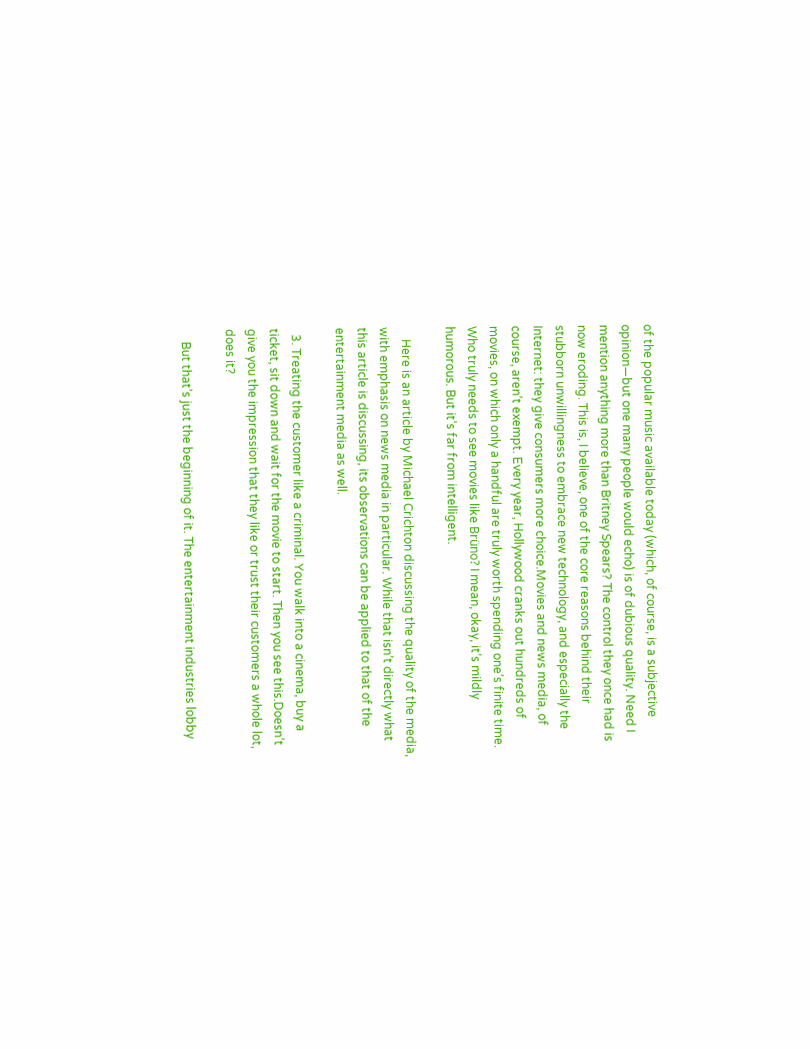of the popular music available today (which, of course, is a subjective opinion—but one many people would echo) is of dubious quality. Need I mention anything more than Britney Spears? The control they once had is now eroding. This is, I believe, one of the core reasons behind their stubborn unwillingness to embrace new technology, and especially the Internet: they give consumers more choice.Movies and news media, of course, aren’t exempt. Every year, Hollywood cranks out hundreds of movies, on which only a handful are truly worth spending one’s finite time. Who truly needs to see movies like Brüno? I mean, okay, it’s mildly humorous. But it’s far from intelligent.

    Here is an article by Michael Crichton discussing the quality of the media, with emphasis on news media in particular. While that isn’t directly what this article is discussing, its observations can be applied to that of the entertainment media as well.

  3. Treating the customer like a criminal. You walk into a cinema, buy a ticket, sit down and wait for the movie to start. Then you see this.Doesn’t give you the impression that they like or trust their customers a whole lot, does it?

    But that’s just the beginning of it. The entertainment industries lobby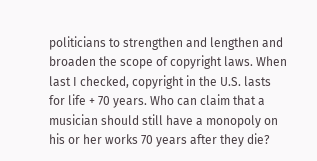politicians to strengthen and lengthen and broaden the scope of copyright laws. When last I checked, copyright in the U.S. lasts for life + 70 years. Who can claim that a musician should still have a monopoly on his or her works 70 years after they die?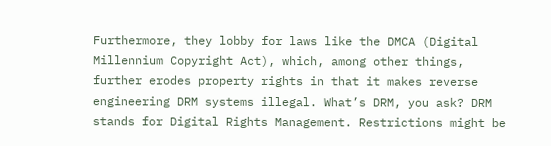Furthermore, they lobby for laws like the DMCA (Digital Millennium Copyright Act), which, among other things, further erodes property rights in that it makes reverse engineering DRM systems illegal. What’s DRM, you ask? DRM stands for Digital Rights Management. Restrictions might be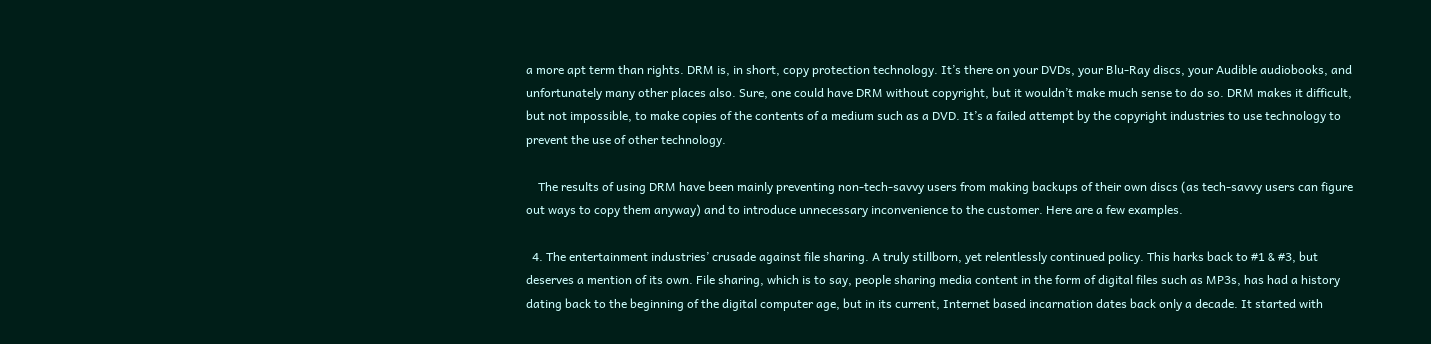a more apt term than rights. DRM is, in short, copy protection technology. It’s there on your DVDs, your Blu-Ray discs, your Audible audiobooks, and unfortunately many other places also. Sure, one could have DRM without copyright, but it wouldn’t make much sense to do so. DRM makes it difficult, but not impossible, to make copies of the contents of a medium such as a DVD. It’s a failed attempt by the copyright industries to use technology to prevent the use of other technology.

    The results of using DRM have been mainly preventing non-tech-savvy users from making backups of their own discs (as tech-savvy users can figure out ways to copy them anyway) and to introduce unnecessary inconvenience to the customer. Here are a few examples.

  4. The entertainment industries’ crusade against file sharing. A truly stillborn, yet relentlessly continued policy. This harks back to #1 & #3, but deserves a mention of its own. File sharing, which is to say, people sharing media content in the form of digital files such as MP3s, has had a history dating back to the beginning of the digital computer age, but in its current, Internet based incarnation dates back only a decade. It started with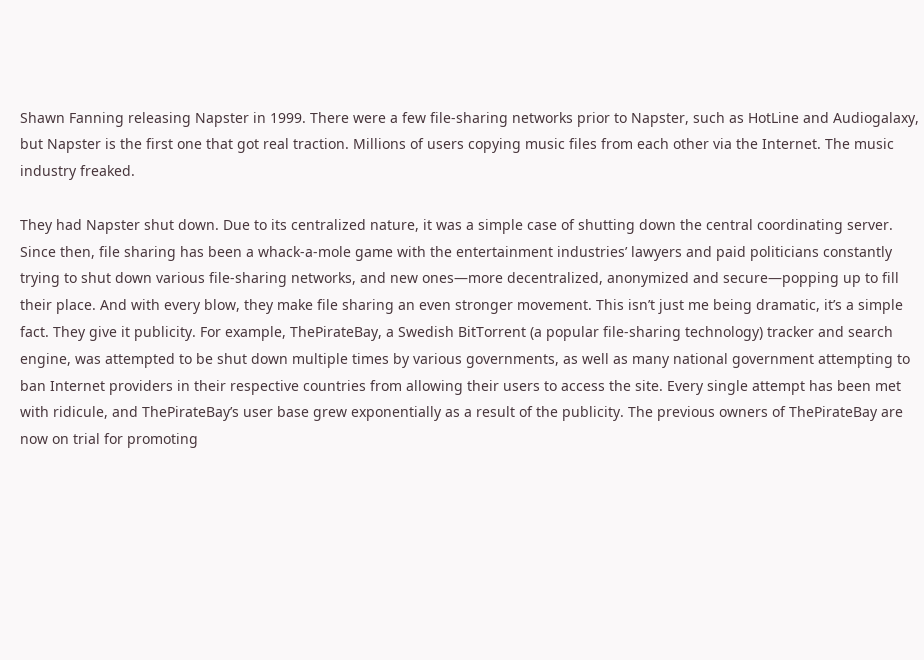Shawn Fanning releasing Napster in 1999. There were a few file-sharing networks prior to Napster, such as HotLine and Audiogalaxy, but Napster is the first one that got real traction. Millions of users copying music files from each other via the Internet. The music industry freaked.

They had Napster shut down. Due to its centralized nature, it was a simple case of shutting down the central coordinating server. Since then, file sharing has been a whack-a-mole game with the entertainment industries’ lawyers and paid politicians constantly trying to shut down various file-sharing networks, and new ones—more decentralized, anonymized and secure—popping up to fill their place. And with every blow, they make file sharing an even stronger movement. This isn’t just me being dramatic, it’s a simple fact. They give it publicity. For example, ThePirateBay, a Swedish BitTorrent (a popular file-sharing technology) tracker and search engine, was attempted to be shut down multiple times by various governments, as well as many national government attempting to ban Internet providers in their respective countries from allowing their users to access the site. Every single attempt has been met with ridicule, and ThePirateBay’s user base grew exponentially as a result of the publicity. The previous owners of ThePirateBay are now on trial for promoting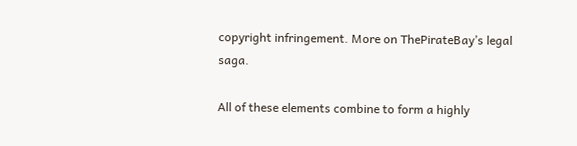copyright infringement. More on ThePirateBay’s legal saga.

All of these elements combine to form a highly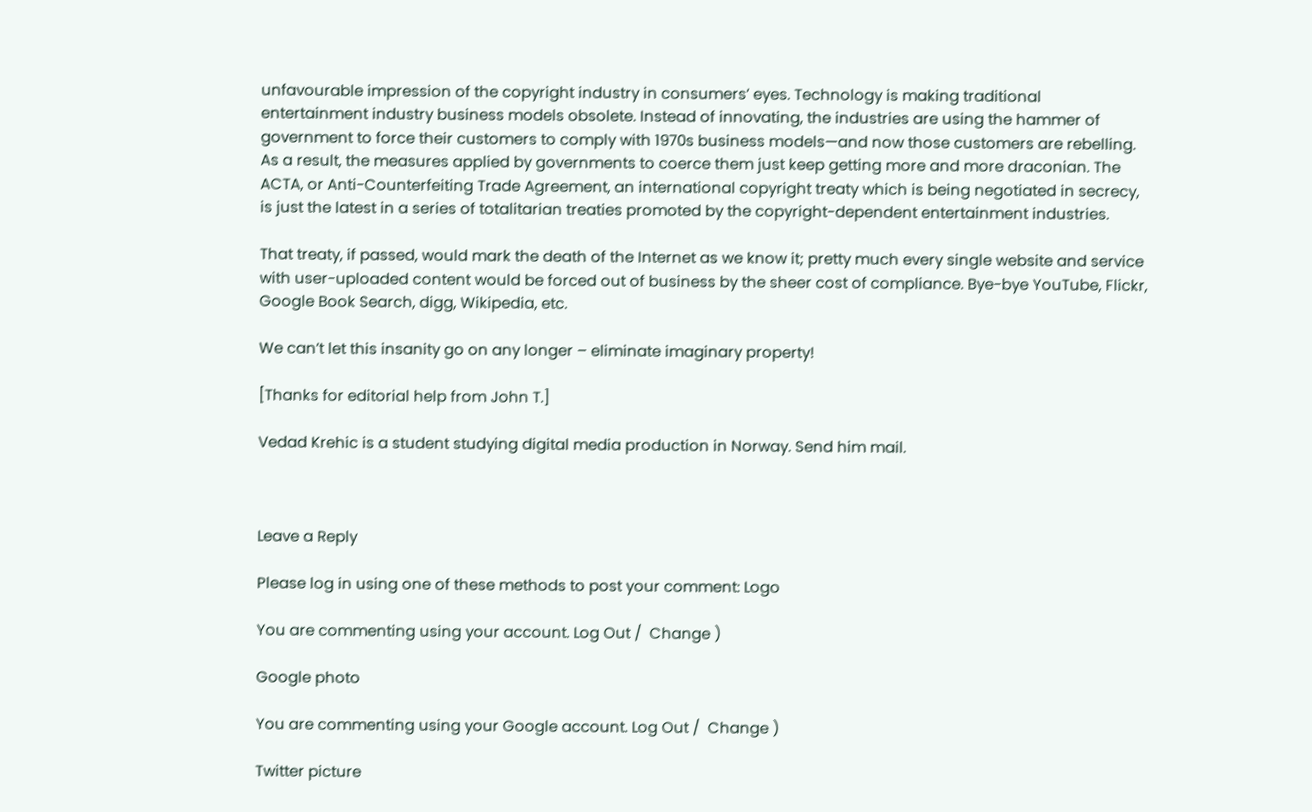unfavourable impression of the copyright industry in consumers’ eyes. Technology is making traditional entertainment industry business models obsolete. Instead of innovating, the industries are using the hammer of government to force their customers to comply with 1970s business models—and now those customers are rebelling. As a result, the measures applied by governments to coerce them just keep getting more and more draconian. The ACTA, or Anti-Counterfeiting Trade Agreement, an international copyright treaty which is being negotiated in secrecy, is just the latest in a series of totalitarian treaties promoted by the copyright-dependent entertainment industries.

That treaty, if passed, would mark the death of the Internet as we know it; pretty much every single website and service with user-uploaded content would be forced out of business by the sheer cost of compliance. Bye-bye YouTube, Flickr, Google Book Search, digg, Wikipedia, etc.

We can’t let this insanity go on any longer – eliminate imaginary property!

[Thanks for editorial help from John T.]

Vedad Krehic is a student studying digital media production in Norway. Send him mail.



Leave a Reply

Please log in using one of these methods to post your comment: Logo

You are commenting using your account. Log Out /  Change )

Google photo

You are commenting using your Google account. Log Out /  Change )

Twitter picture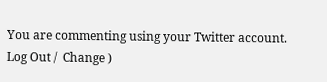You are commenting using your Twitter account. Log Out /  Change )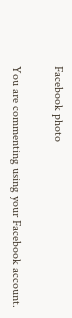Facebook photo

You are commenting using your Facebook account.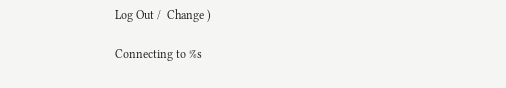Log Out /  Change )

Connecting to %s